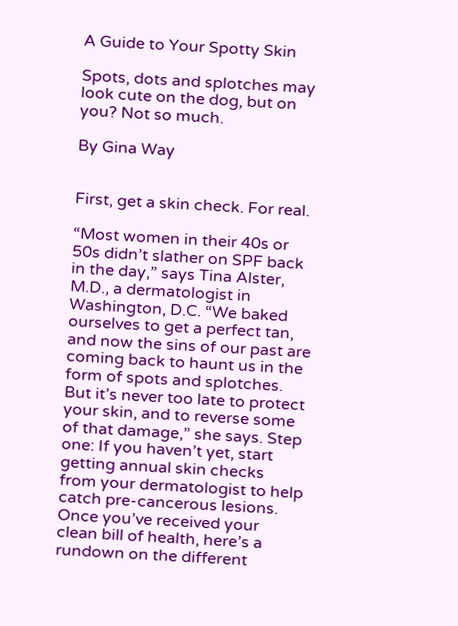A Guide to Your Spotty Skin

Spots, dots and splotches may look cute on the dog, but on you? Not so much.

By Gina Way


First, get a skin check. For real.

“Most women in their 40s or 50s didn’t slather on SPF back in the day,” says Tina Alster, M.D., a dermatologist in Washington, D.C. “We baked ourselves to get a perfect tan, and now the sins of our past are coming back to haunt us in the form of spots and splotches. But it’s never too late to protect your skin, and to reverse some of that damage,” she says. Step one: If you haven’t yet, start getting annual skin checks from your dermatologist to help catch pre-cancerous lesions. Once you’ve received your clean bill of health, here’s a rundown on the different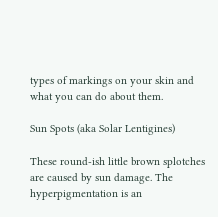types of markings on your skin and what you can do about them.

Sun Spots (aka Solar Lentigines)

These round-ish little brown splotches are caused by sun damage. The hyperpigmentation is an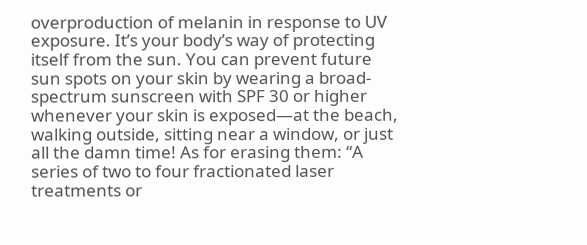overproduction of melanin in response to UV exposure. It’s your body’s way of protecting itself from the sun. You can prevent future sun spots on your skin by wearing a broad-spectrum sunscreen with SPF 30 or higher whenever your skin is exposed—at the beach, walking outside, sitting near a window, or just all the damn time! As for erasing them: “A series of two to four fractionated laser treatments or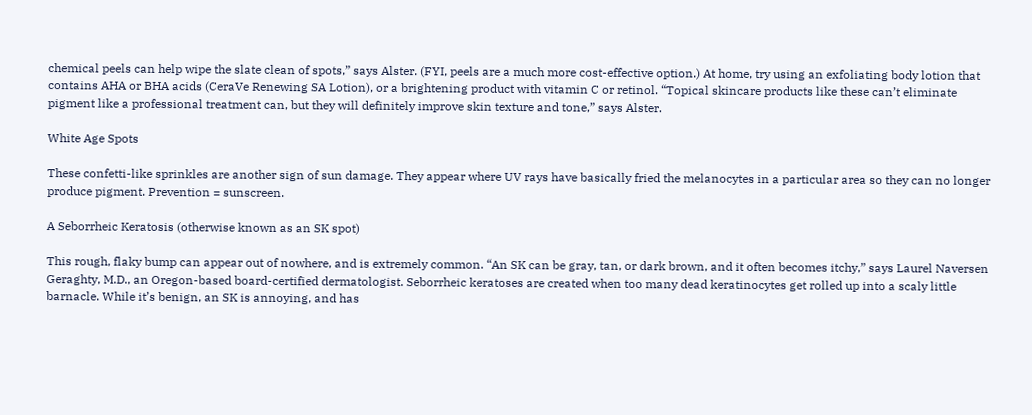chemical peels can help wipe the slate clean of spots,” says Alster. (FYI, peels are a much more cost-effective option.) At home, try using an exfoliating body lotion that contains AHA or BHA acids (CeraVe Renewing SA Lotion), or a brightening product with vitamin C or retinol. “Topical skincare products like these can’t eliminate pigment like a professional treatment can, but they will definitely improve skin texture and tone,” says Alster.

White Age Spots

These confetti-like sprinkles are another sign of sun damage. They appear where UV rays have basically fried the melanocytes in a particular area so they can no longer produce pigment. Prevention = sunscreen.

A Seborrheic Keratosis (otherwise known as an SK spot)

This rough, flaky bump can appear out of nowhere, and is extremely common. “An SK can be gray, tan, or dark brown, and it often becomes itchy,” says Laurel Naversen Geraghty, M.D., an Oregon-based board-certified dermatologist. Seborrheic keratoses are created when too many dead keratinocytes get rolled up into a scaly little barnacle. While it’s benign, an SK is annoying, and has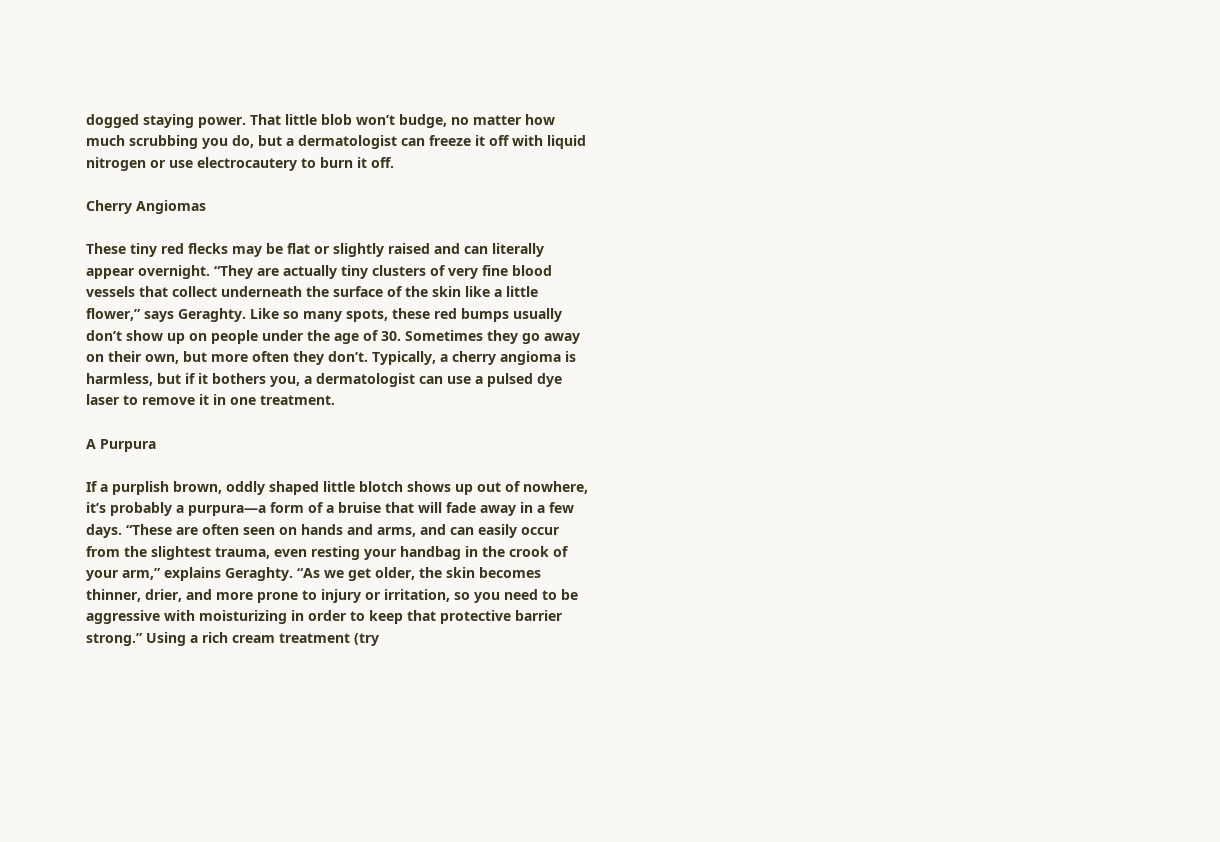dogged staying power. That little blob won’t budge, no matter how much scrubbing you do, but a dermatologist can freeze it off with liquid nitrogen or use electrocautery to burn it off.

Cherry Angiomas

These tiny red flecks may be flat or slightly raised and can literally appear overnight. “They are actually tiny clusters of very fine blood vessels that collect underneath the surface of the skin like a little flower,” says Geraghty. Like so many spots, these red bumps usually don’t show up on people under the age of 30. Sometimes they go away on their own, but more often they don’t. Typically, a cherry angioma is harmless, but if it bothers you, a dermatologist can use a pulsed dye laser to remove it in one treatment.

A Purpura

If a purplish brown, oddly shaped little blotch shows up out of nowhere, it’s probably a purpura—a form of a bruise that will fade away in a few days. “These are often seen on hands and arms, and can easily occur from the slightest trauma, even resting your handbag in the crook of your arm,” explains Geraghty. “As we get older, the skin becomes thinner, drier, and more prone to injury or irritation, so you need to be aggressive with moisturizing in order to keep that protective barrier strong.” Using a rich cream treatment (try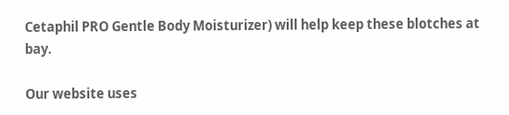Cetaphil PRO Gentle Body Moisturizer) will help keep these blotches at bay.

Our website uses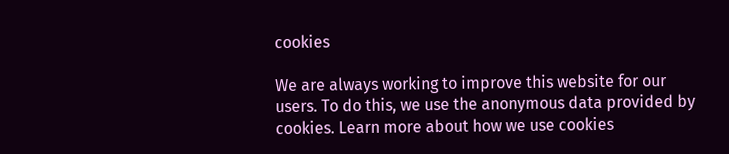cookies

We are always working to improve this website for our users. To do this, we use the anonymous data provided by cookies. Learn more about how we use cookies